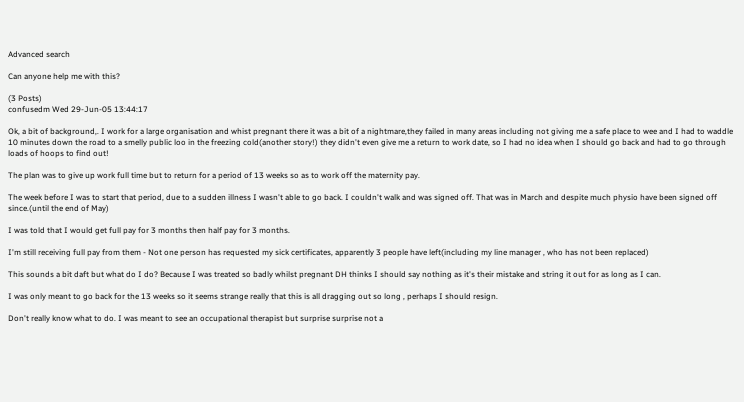Advanced search

Can anyone help me with this?

(3 Posts)
confusedm Wed 29-Jun-05 13:44:17

Ok, a bit of background,. I work for a large organisation and whist pregnant there it was a bit of a nightmare,they failed in many areas including not giving me a safe place to wee and I had to waddle 10 minutes down the road to a smelly public loo in the freezing cold(another story!) they didn't even give me a return to work date, so I had no idea when I should go back and had to go through loads of hoops to find out!

The plan was to give up work full time but to return for a period of 13 weeks so as to work off the maternity pay.

The week before I was to start that period, due to a sudden illness I wasn't able to go back. I couldn't walk and was signed off. That was in March and despite much physio have been signed off since.(until the end of May)

I was told that I would get full pay for 3 months then half pay for 3 months.

I'm still receiving full pay from them - Not one person has requested my sick certificates, apparently 3 people have left(including my line manager , who has not been replaced)

This sounds a bit daft but what do I do? Because I was treated so badly whilst pregnant DH thinks I should say nothing as it's their mistake and string it out for as long as I can.

I was only meant to go back for the 13 weeks so it seems strange really that this is all dragging out so long , perhaps I should resign.

Don't really know what to do. I was meant to see an occupational therapist but surprise surprise not a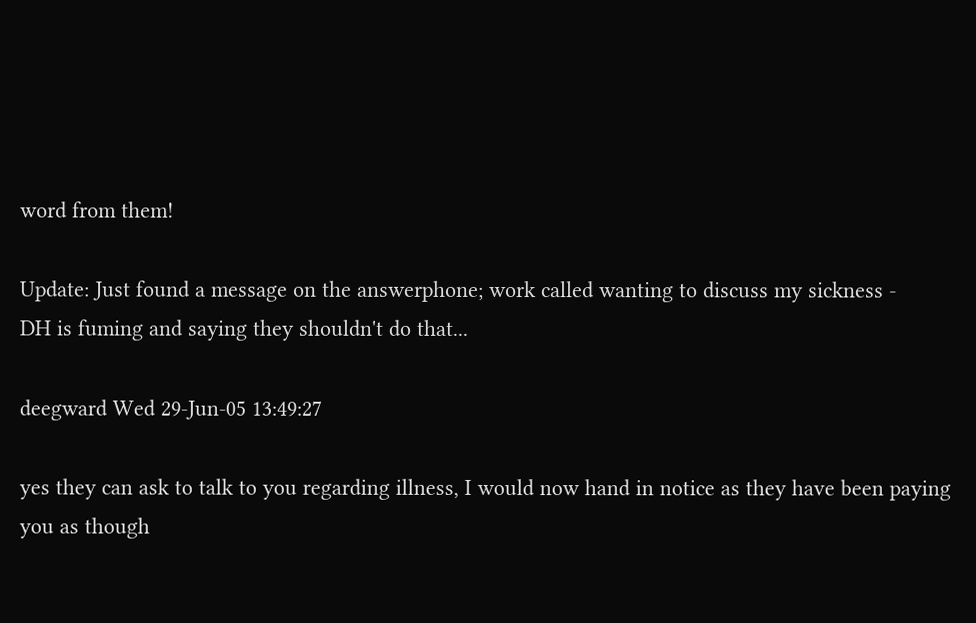word from them!

Update: Just found a message on the answerphone; work called wanting to discuss my sickness -
DH is fuming and saying they shouldn't do that...

deegward Wed 29-Jun-05 13:49:27

yes they can ask to talk to you regarding illness, I would now hand in notice as they have been paying you as though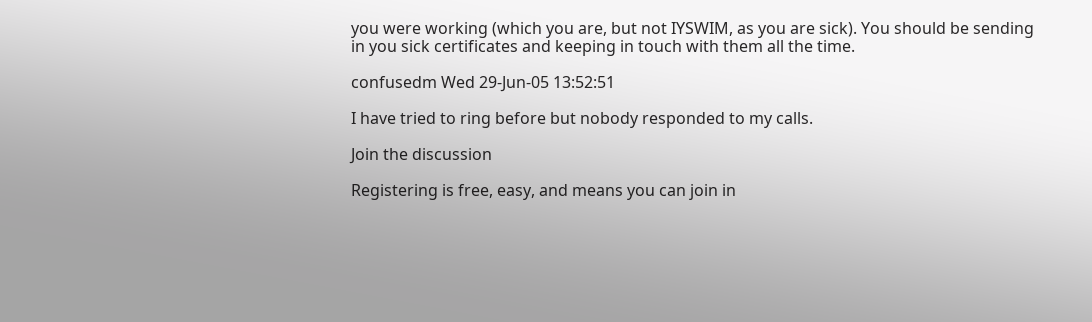you were working (which you are, but not IYSWIM, as you are sick). You should be sending in you sick certificates and keeping in touch with them all the time.

confusedm Wed 29-Jun-05 13:52:51

I have tried to ring before but nobody responded to my calls.

Join the discussion

Registering is free, easy, and means you can join in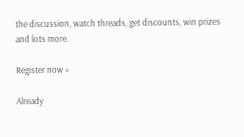the discussion, watch threads, get discounts, win prizes and lots more.

Register now »

Already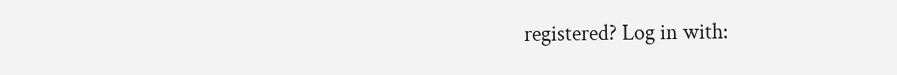registered? Log in with: